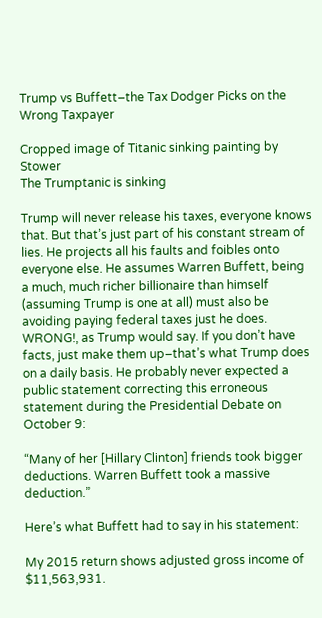Trump vs Buffett–the Tax Dodger Picks on the Wrong Taxpayer

Cropped image of Titanic sinking painting by Stower
The Trumptanic is sinking

Trump will never release his taxes, everyone knows that. But that’s just part of his constant stream of lies. He projects all his faults and foibles onto everyone else. He assumes Warren Buffett, being a much, much richer billionaire than himself (assuming Trump is one at all) must also be avoiding paying federal taxes just he does. WRONG!, as Trump would say. If you don’t have facts, just make them up–that’s what Trump does on a daily basis. He probably never expected a public statement correcting this erroneous statement during the Presidential Debate on October 9:

“Many of her [Hillary Clinton] friends took bigger deductions. Warren Buffett took a massive deduction.”

Here’s what Buffett had to say in his statement:

My 2015 return shows adjusted gross income of $11,563,931.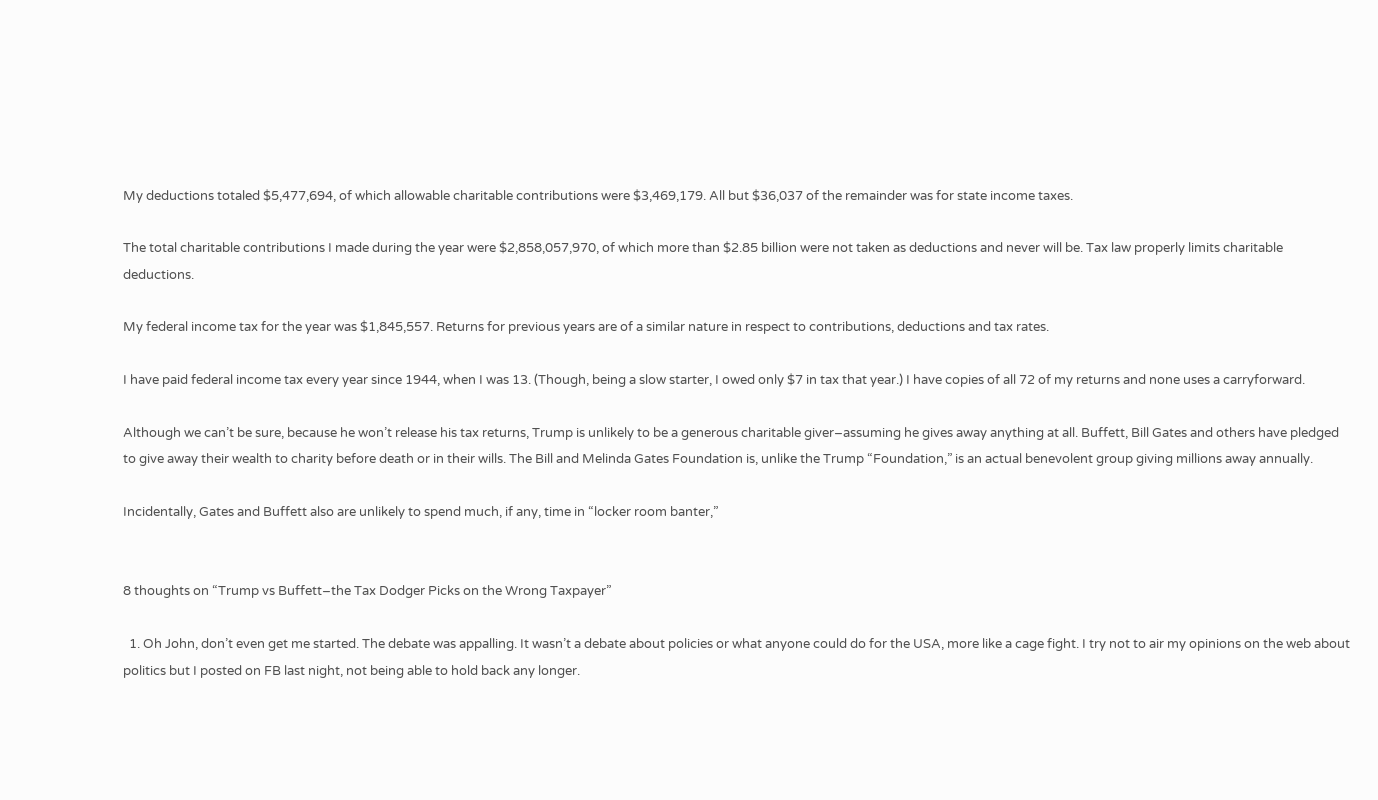My deductions totaled $5,477,694, of which allowable charitable contributions were $3,469,179. All but $36,037 of the remainder was for state income taxes.

The total charitable contributions I made during the year were $2,858,057,970, of which more than $2.85 billion were not taken as deductions and never will be. Tax law properly limits charitable deductions.

My federal income tax for the year was $1,845,557. Returns for previous years are of a similar nature in respect to contributions, deductions and tax rates.

I have paid federal income tax every year since 1944, when I was 13. (Though, being a slow starter, I owed only $7 in tax that year.) I have copies of all 72 of my returns and none uses a carryforward.

Although we can’t be sure, because he won’t release his tax returns, Trump is unlikely to be a generous charitable giver–assuming he gives away anything at all. Buffett, Bill Gates and others have pledged to give away their wealth to charity before death or in their wills. The Bill and Melinda Gates Foundation is, unlike the Trump “Foundation,” is an actual benevolent group giving millions away annually.

Incidentally, Gates and Buffett also are unlikely to spend much, if any, time in “locker room banter,”


8 thoughts on “Trump vs Buffett–the Tax Dodger Picks on the Wrong Taxpayer”

  1. Oh John, don’t even get me started. The debate was appalling. It wasn’t a debate about policies or what anyone could do for the USA, more like a cage fight. I try not to air my opinions on the web about politics but I posted on FB last night, not being able to hold back any longer.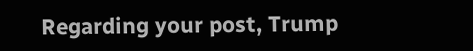Regarding your post, Trump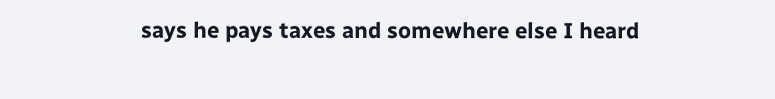says he pays taxes and somewhere else I heard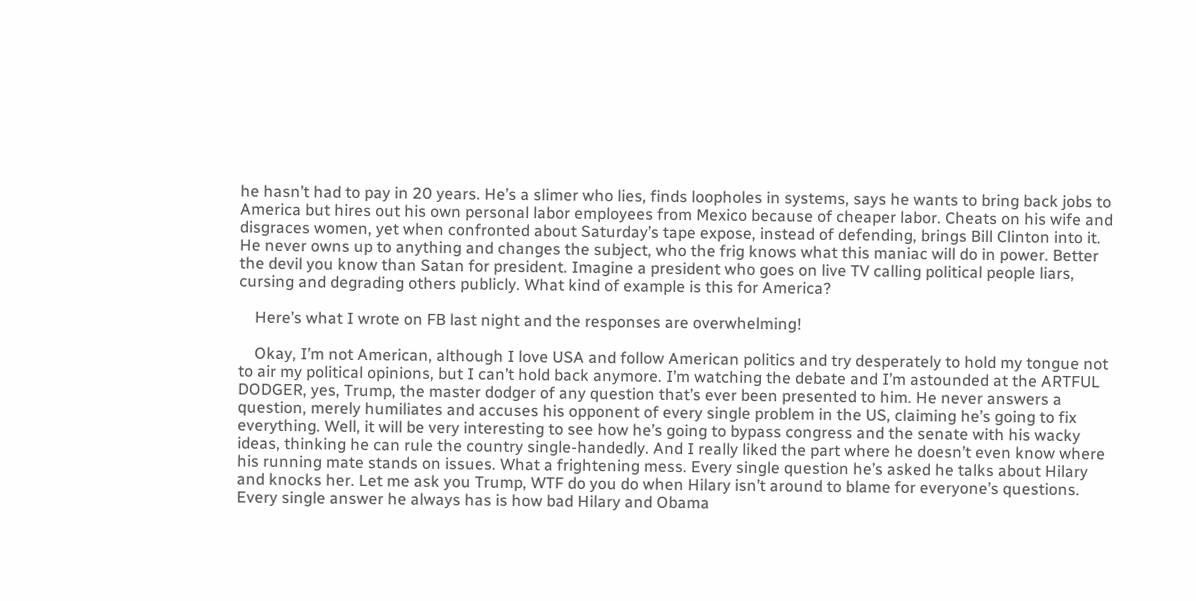he hasn’t had to pay in 20 years. He’s a slimer who lies, finds loopholes in systems, says he wants to bring back jobs to America but hires out his own personal labor employees from Mexico because of cheaper labor. Cheats on his wife and disgraces women, yet when confronted about Saturday’s tape expose, instead of defending, brings Bill Clinton into it. He never owns up to anything and changes the subject, who the frig knows what this maniac will do in power. Better the devil you know than Satan for president. Imagine a president who goes on live TV calling political people liars, cursing and degrading others publicly. What kind of example is this for America?

    Here’s what I wrote on FB last night and the responses are overwhelming!

    Okay, I’m not American, although I love USA and follow American politics and try desperately to hold my tongue not to air my political opinions, but I can’t hold back anymore. I’m watching the debate and I’m astounded at the ARTFUL DODGER, yes, Trump, the master dodger of any question that’s ever been presented to him. He never answers a question, merely humiliates and accuses his opponent of every single problem in the US, claiming he’s going to fix everything. Well, it will be very interesting to see how he’s going to bypass congress and the senate with his wacky ideas, thinking he can rule the country single-handedly. And I really liked the part where he doesn’t even know where his running mate stands on issues. What a frightening mess. Every single question he’s asked he talks about Hilary and knocks her. Let me ask you Trump, WTF do you do when Hilary isn’t around to blame for everyone’s questions. Every single answer he always has is how bad Hilary and Obama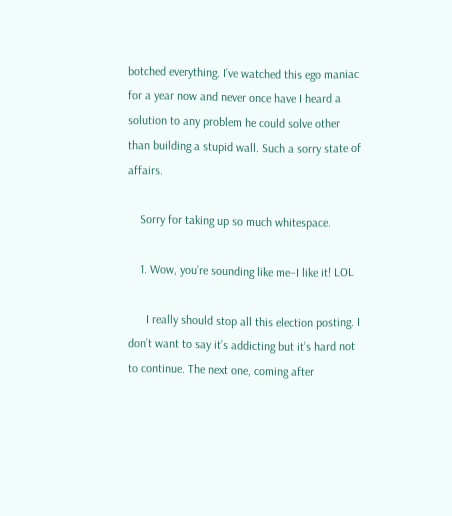botched everything. I’ve watched this ego maniac for a year now and never once have I heard a solution to any problem he could solve other than building a stupid wall. Such a sorry state of affairs.

    Sorry for taking up so much whitespace.

    1. Wow, you’re sounding like me–I like it! LOL

      I really should stop all this election posting. I don’t want to say it’s addicting but it’s hard not to continue. The next one, coming after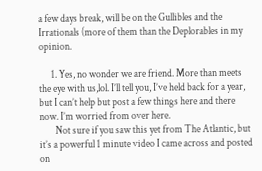a few days break, will be on the Gullibles and the Irrationals (more of them than the Deplorables in my opinion.

      1. Yes, no wonder we are friend. More than meets the eye with us,lol. I’ll tell you, I’ve held back for a year, but I can’t help but post a few things here and there now. I’m worried from over here.
        Not sure if you saw this yet from The Atlantic, but it’s a powerful 1 minute video I came across and posted on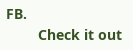FB.
        Check it out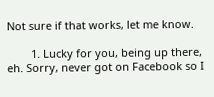Not sure if that works, let me know.

        1. Lucky for you, being up there, eh. Sorry, never got on Facebook so I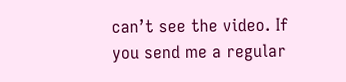can’t see the video. If you send me a regular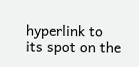hyperlink to its spot on the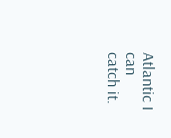Atlantic I can catch it.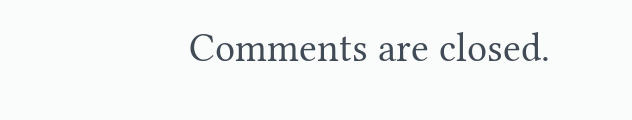Comments are closed.